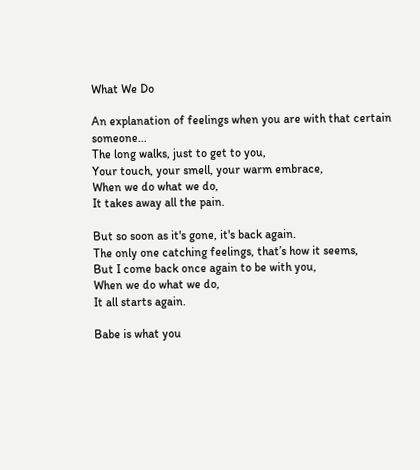What We Do

An explanation of feelings when you are with that certain someone...
The long walks, just to get to you,
Your touch, your smell, your warm embrace,
When we do what we do,
It takes away all the pain.

But so soon as it's gone, it's back again.
The only one catching feelings, that’s how it seems,
But I come back once again to be with you,
When we do what we do,
It all starts again.

Babe is what you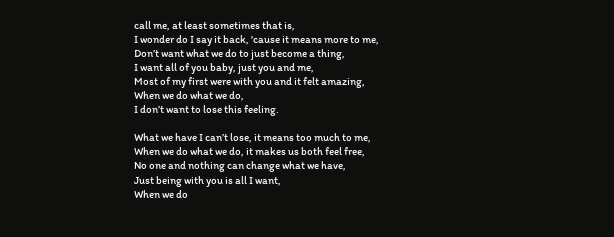call me, at least sometimes that is,
I wonder do I say it back, 'cause it means more to me,
Don’t want what we do to just become a thing,
I want all of you baby, just you and me,
Most of my first were with you and it felt amazing,
When we do what we do,
I don’t want to lose this feeling.

What we have I can’t lose, it means too much to me,
When we do what we do, it makes us both feel free,
No one and nothing can change what we have,
Just being with you is all I want,
When we do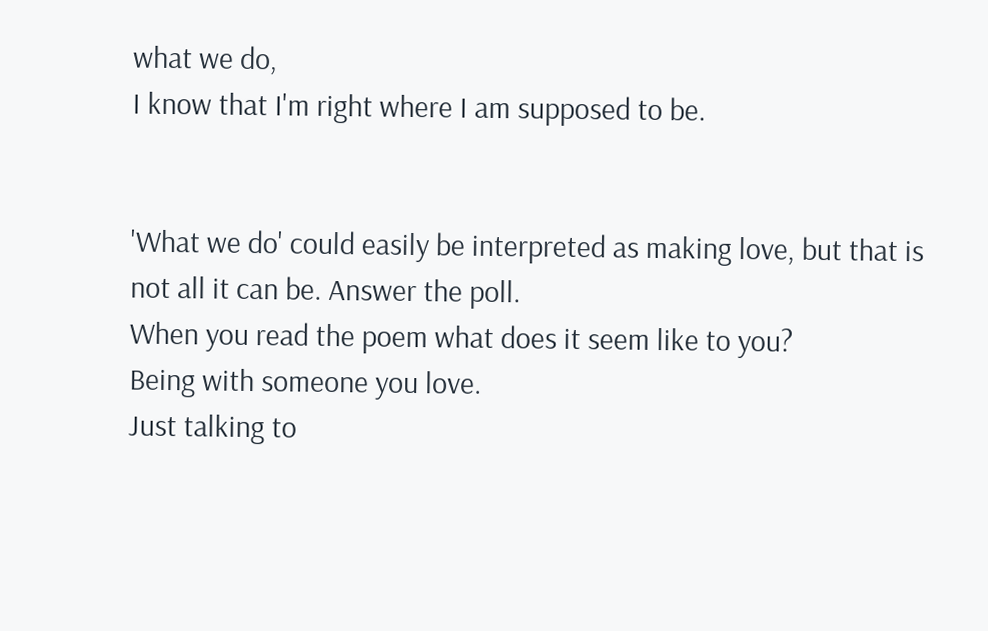what we do,
I know that I'm right where I am supposed to be.


'What we do' could easily be interpreted as making love, but that is not all it can be. Answer the poll.
When you read the poem what does it seem like to you?
Being with someone you love.
Just talking to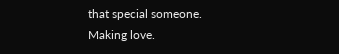that special someone.
Making love.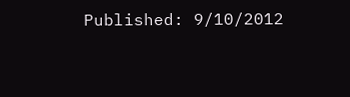Published: 9/10/2012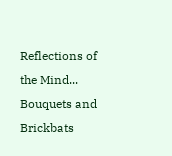Reflections of the Mind...
Bouquets and Brickbats